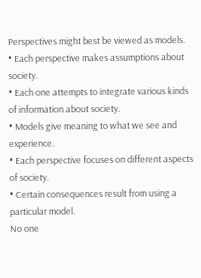Perspectives might best be viewed as models.
• Each perspective makes assumptions about society.
• Each one attempts to integrate various kinds of information about society.
• Models give meaning to what we see and experience.
• Each perspective focuses on different aspects of society.
• Certain consequences result from using a particular model.
No one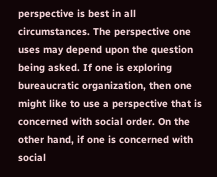perspective is best in all circumstances. The perspective one uses may depend upon the question being asked. If one is exploring bureaucratic organization, then one might like to use a perspective that is concerned with social order. On the other hand, if one is concerned with social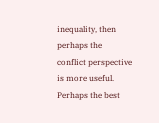inequality, then perhaps the conflict perspective is more useful.
Perhaps the best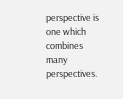perspective is one which combines many perspectives.